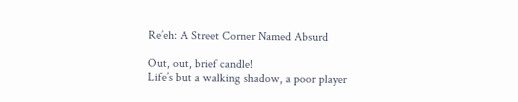Re’eh: A Street Corner Named Absurd

Out, out, brief candle!
Life’s but a walking shadow, a poor player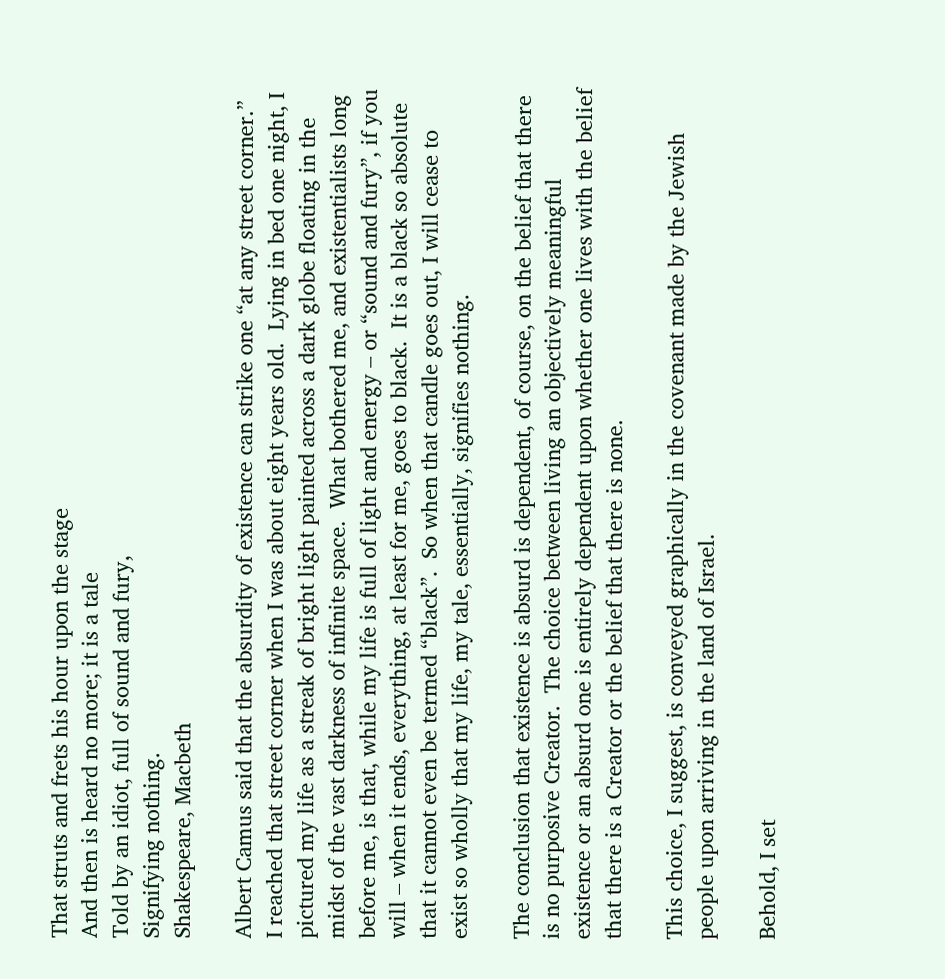That struts and frets his hour upon the stage
And then is heard no more; it is a tale
Told by an idiot, full of sound and fury,
Signifying nothing.
Shakespeare, Macbeth

Albert Camus said that the absurdity of existence can strike one “at any street corner.”  I reached that street corner when I was about eight years old.  Lying in bed one night, I pictured my life as a streak of bright light painted across a dark globe floating in the midst of the vast darkness of infinite space.  What bothered me, and existentialists long before me, is that, while my life is full of light and energy – or “sound and fury”, if you will – when it ends, everything, at least for me, goes to black.  It is a black so absolute that it cannot even be termed “black”.  So when that candle goes out, I will cease to exist so wholly that my life, my tale, essentially, signifies nothing.

The conclusion that existence is absurd is dependent, of course, on the belief that there is no purposive Creator.  The choice between living an objectively meaningful existence or an absurd one is entirely dependent upon whether one lives with the belief that there is a Creator or the belief that there is none.

This choice, I suggest, is conveyed graphically in the covenant made by the Jewish people upon arriving in the land of Israel.

Behold, I set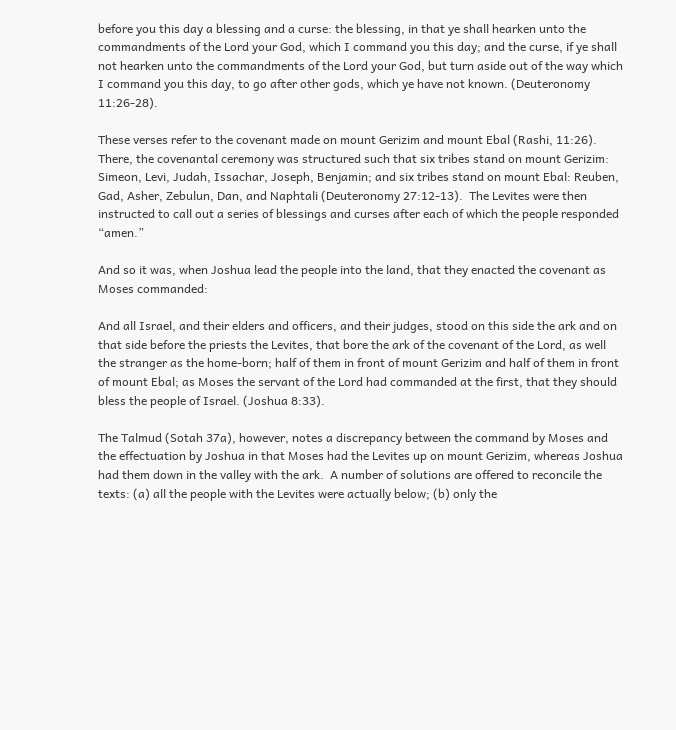before you this day a blessing and a curse: the blessing, in that ye shall hearken unto the commandments of the Lord your God, which I command you this day; and the curse, if ye shall not hearken unto the commandments of the Lord your God, but turn aside out of the way which I command you this day, to go after other gods, which ye have not known. (Deuteronomy 11:26-28).

These verses refer to the covenant made on mount Gerizim and mount Ebal (Rashi, 11:26).  There, the covenantal ceremony was structured such that six tribes stand on mount Gerizim: Simeon, Levi, Judah, Issachar, Joseph, Benjamin; and six tribes stand on mount Ebal: Reuben, Gad, Asher, Zebulun, Dan, and Naphtali (Deuteronomy 27:12-13).  The Levites were then instructed to call out a series of blessings and curses after each of which the people responded “amen.”

And so it was, when Joshua lead the people into the land, that they enacted the covenant as Moses commanded:

And all Israel, and their elders and officers, and their judges, stood on this side the ark and on that side before the priests the Levites, that bore the ark of the covenant of the Lord, as well the stranger as the home-born; half of them in front of mount Gerizim and half of them in front of mount Ebal; as Moses the servant of the Lord had commanded at the first, that they should bless the people of Israel. (Joshua 8:33).

The Talmud (Sotah 37a), however, notes a discrepancy between the command by Moses and the effectuation by Joshua in that Moses had the Levites up on mount Gerizim, whereas Joshua had them down in the valley with the ark.  A number of solutions are offered to reconcile the texts: (a) all the people with the Levites were actually below; (b) only the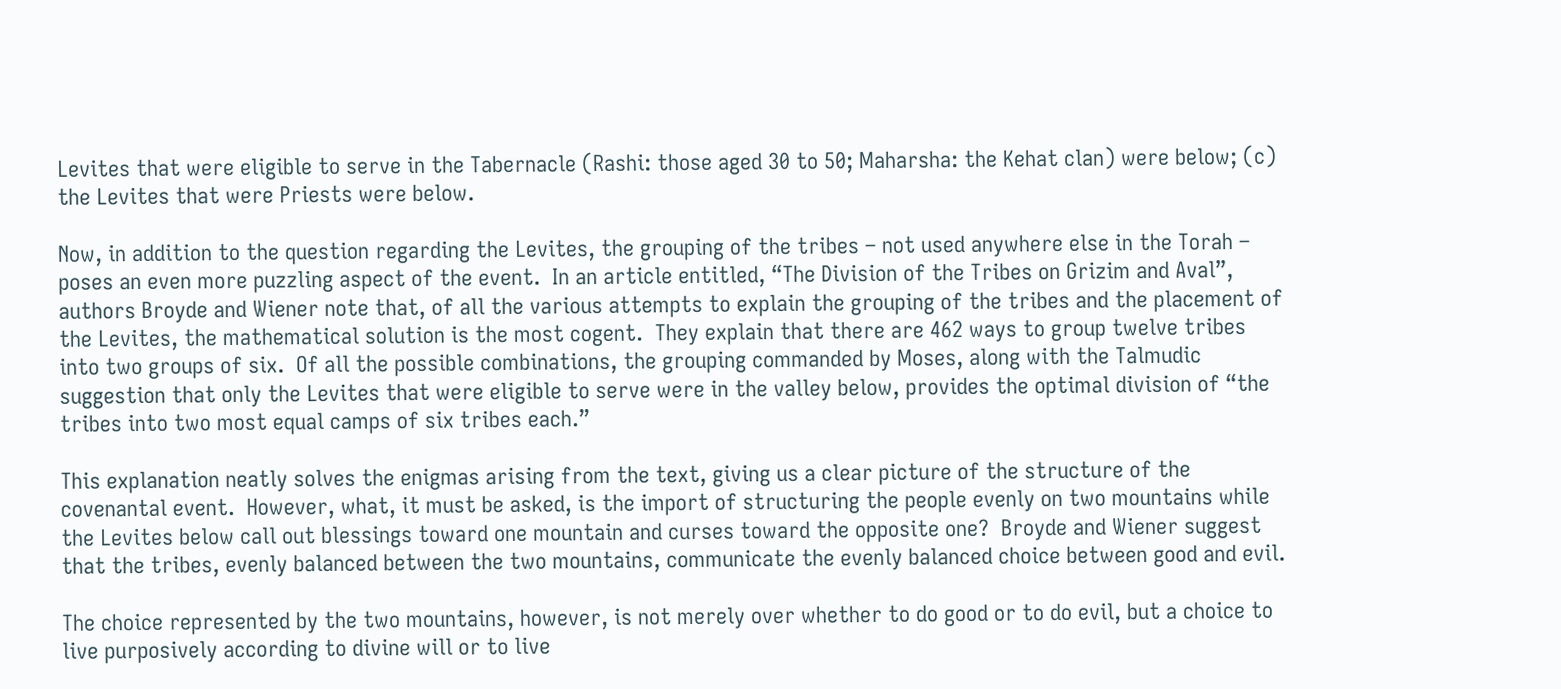Levites that were eligible to serve in the Tabernacle (Rashi: those aged 30 to 50; Maharsha: the Kehat clan) were below; (c) the Levites that were Priests were below.

Now, in addition to the question regarding the Levites, the grouping of the tribes – not used anywhere else in the Torah – poses an even more puzzling aspect of the event.  In an article entitled, “The Division of the Tribes on Grizim and Aval”, authors Broyde and Wiener note that, of all the various attempts to explain the grouping of the tribes and the placement of the Levites, the mathematical solution is the most cogent.  They explain that there are 462 ways to group twelve tribes into two groups of six.  Of all the possible combinations, the grouping commanded by Moses, along with the Talmudic suggestion that only the Levites that were eligible to serve were in the valley below, provides the optimal division of “the tribes into two most equal camps of six tribes each.”

This explanation neatly solves the enigmas arising from the text, giving us a clear picture of the structure of the covenantal event.  However, what, it must be asked, is the import of structuring the people evenly on two mountains while the Levites below call out blessings toward one mountain and curses toward the opposite one?  Broyde and Wiener suggest that the tribes, evenly balanced between the two mountains, communicate the evenly balanced choice between good and evil.

The choice represented by the two mountains, however, is not merely over whether to do good or to do evil, but a choice to live purposively according to divine will or to live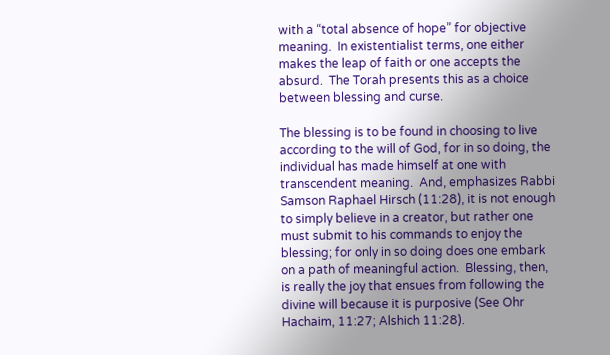with a “total absence of hope” for objective meaning.  In existentialist terms, one either makes the leap of faith or one accepts the absurd.  The Torah presents this as a choice between blessing and curse.

The blessing is to be found in choosing to live according to the will of God, for in so doing, the individual has made himself at one with transcendent meaning.  And, emphasizes Rabbi Samson Raphael Hirsch (11:28), it is not enough to simply believe in a creator, but rather one must submit to his commands to enjoy the blessing; for only in so doing does one embark on a path of meaningful action.  Blessing, then, is really the joy that ensues from following the divine will because it is purposive (See Ohr Hachaim, 11:27; Alshich 11:28).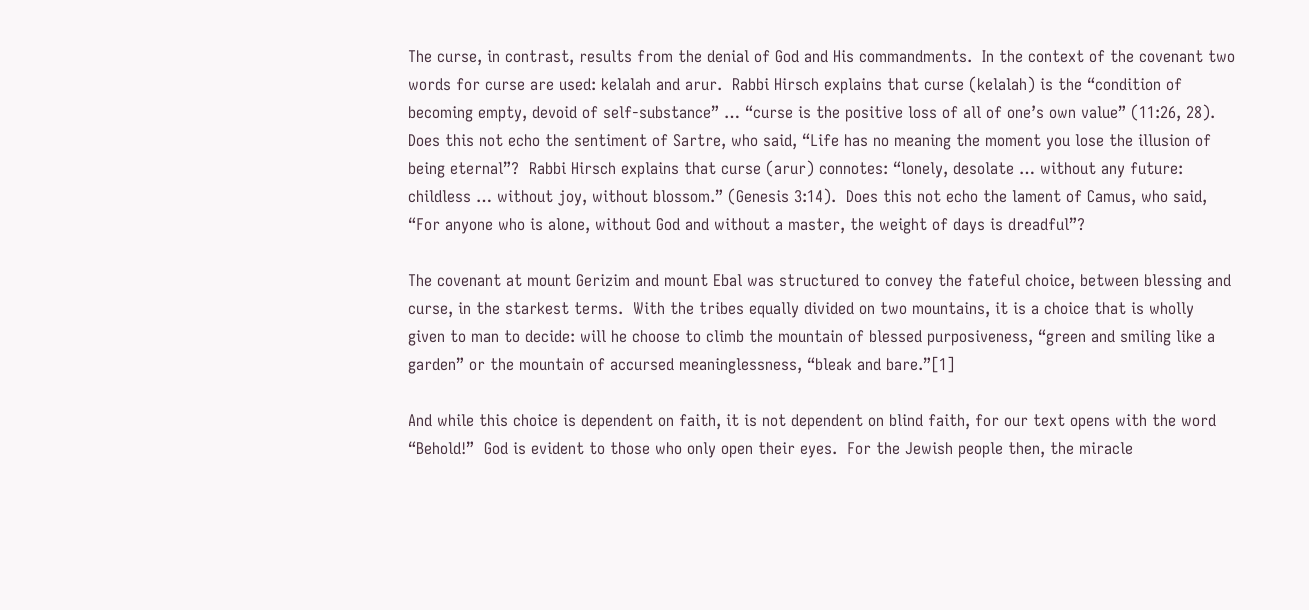The curse, in contrast, results from the denial of God and His commandments.  In the context of the covenant two words for curse are used: kelalah and arur.  Rabbi Hirsch explains that curse (kelalah) is the “condition of becoming empty, devoid of self-substance” … “curse is the positive loss of all of one’s own value” (11:26, 28).  Does this not echo the sentiment of Sartre, who said, “Life has no meaning the moment you lose the illusion of being eternal”?  Rabbi Hirsch explains that curse (arur) connotes: “lonely, desolate … without any future: childless … without joy, without blossom.” (Genesis 3:14).  Does this not echo the lament of Camus, who said, “For anyone who is alone, without God and without a master, the weight of days is dreadful”?

The covenant at mount Gerizim and mount Ebal was structured to convey the fateful choice, between blessing and curse, in the starkest terms.  With the tribes equally divided on two mountains, it is a choice that is wholly given to man to decide: will he choose to climb the mountain of blessed purposiveness, “green and smiling like a garden” or the mountain of accursed meaninglessness, “bleak and bare.”[1]

And while this choice is dependent on faith, it is not dependent on blind faith, for our text opens with the word “Behold!”  God is evident to those who only open their eyes.  For the Jewish people then, the miracle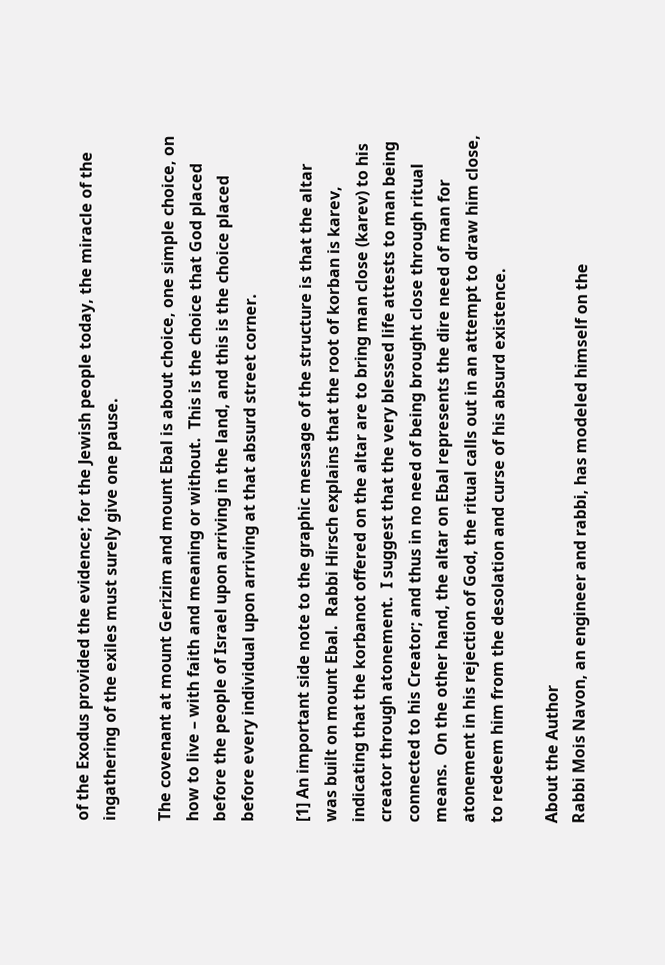of the Exodus provided the evidence; for the Jewish people today, the miracle of the ingathering of the exiles must surely give one pause.

The covenant at mount Gerizim and mount Ebal is about choice, one simple choice, on how to live – with faith and meaning or without.  This is the choice that God placed before the people of Israel upon arriving in the land, and this is the choice placed before every individual upon arriving at that absurd street corner.

[1] An important side note to the graphic message of the structure is that the altar was built on mount Ebal.  Rabbi Hirsch explains that the root of korban is karev, indicating that the korbanot offered on the altar are to bring man close (karev) to his creator through atonement.  I suggest that the very blessed life attests to man being connected to his Creator; and thus in no need of being brought close through ritual means.  On the other hand, the altar on Ebal represents the dire need of man for atonement in his rejection of God, the ritual calls out in an attempt to draw him close, to redeem him from the desolation and curse of his absurd existence.

About the Author
Rabbi Mois Navon, an engineer and rabbi, has modeled himself on the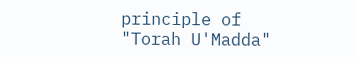principle of "Torah U'Madda"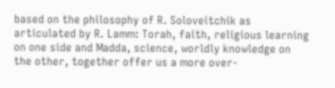based on the philosophy of R. Soloveitchik as articulated by R. Lamm: Torah, faith, religious learning on one side and Madda, science, worldly knowledge on the other, together offer us a more over-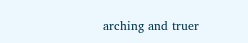arching and truer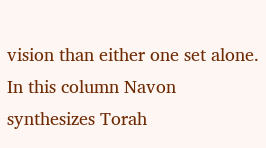vision than either one set alone. In this column Navon synthesizes Torah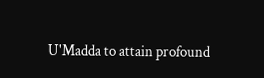U'Madda to attain profound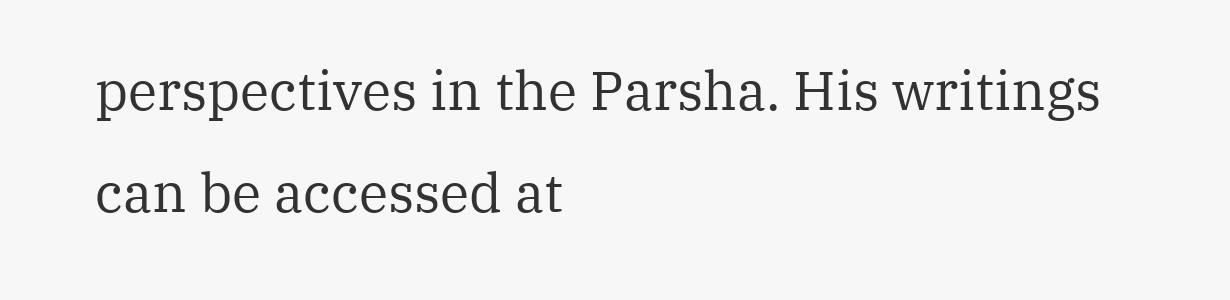perspectives in the Parsha. His writings can be accessed at